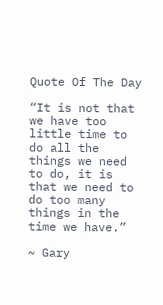Quote Of The Day

“It is not that we have too little time to do all the things we need to do, it is that we need to do too many things in the time we have.”

~ Gary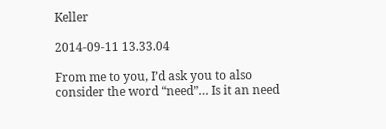Keller

2014-09-11 13.33.04

From me to you, I’d ask you to also consider the word “need”… Is it an need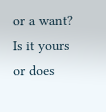or a want? Is it yours or does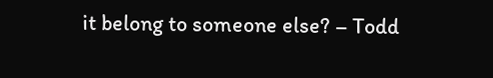it belong to someone else? – Todd